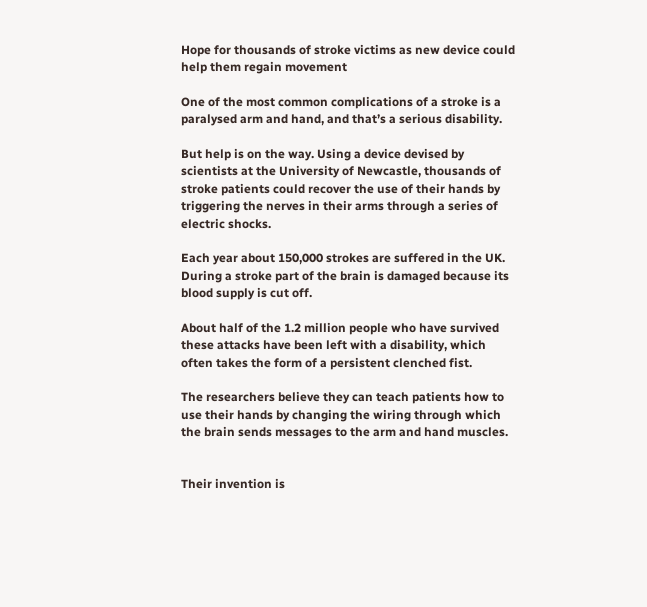Hope for thousands of stroke victims as new device could help them regain movement

One of the most common complications of a stroke is a paralysed arm and hand, and that’s a serious disability.

But help is on the way. Using a device devised by scientists at the University of Newcastle, thousands of stroke patients could recover the use of their hands by triggering the nerves in their arms through a series of electric shocks.

Each year about 150,000 strokes are suffered in the UK. During a stroke part of the brain is damaged because its blood supply is cut off.

About half of the 1.2 million people who have survived these attacks have been left with a disability, which often takes the form of a persistent clenched fist.

The researchers believe they can teach patients how to use their hands by changing the wiring through which the brain sends messages to the arm and hand muscles.


Their invention is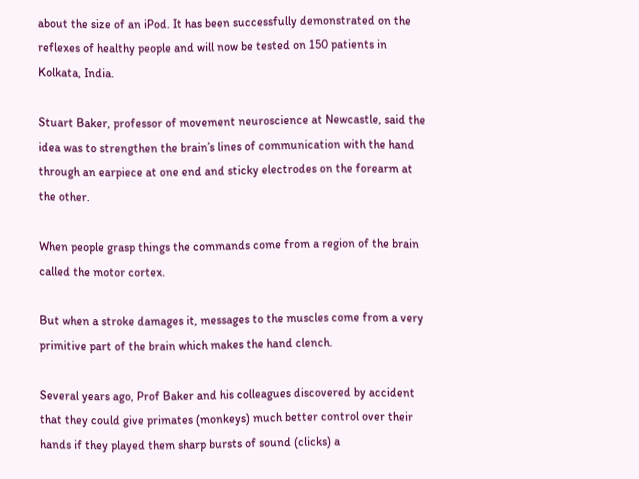about the size of an iPod. It has been successfully demonstrated on the reflexes of healthy people and will now be tested on 150 patients in Kolkata, India.

Stuart Baker, professor of movement neuroscience at Newcastle, said the idea was to strengthen the brain’s lines of communication with the hand through an earpiece at one end and sticky electrodes on the forearm at the other.

When people grasp things the commands come from a region of the brain called the motor cortex.

But when a stroke damages it, messages to the muscles come from a very primitive part of the brain which makes the hand clench.

Several years ago, Prof Baker and his colleagues discovered by accident that they could give primates (monkeys) much better control over their hands if they played them sharp bursts of sound (clicks) a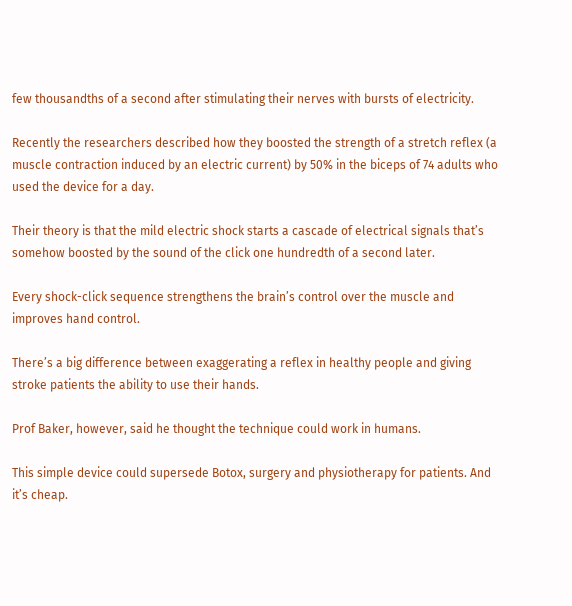few thousandths of a second after stimulating their nerves with bursts of electricity.

Recently the researchers described how they boosted the strength of a stretch reflex (a muscle contraction induced by an electric current) by 50% in the biceps of 74 adults who used the device for a day.

Their theory is that the mild electric shock starts a cascade of electrical signals that’s somehow boosted by the sound of the click one hundredth of a second later.

Every shock-click sequence strengthens the brain’s control over the muscle and improves hand control.

There’s a big difference between exaggerating a reflex in healthy people and giving stroke patients the ability to use their hands.

Prof Baker, however, said he thought the technique could work in humans.

This simple device could supersede Botox, surgery and physiotherapy for patients. And it’s cheap.